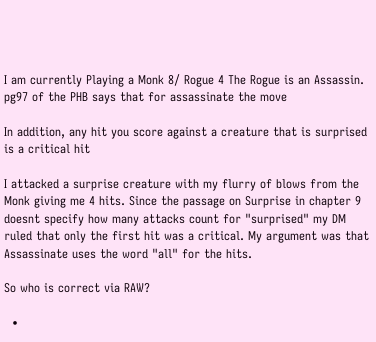I am currently Playing a Monk 8/ Rogue 4 The Rogue is an Assassin. pg97 of the PHB says that for assassinate the move

In addition, any hit you score against a creature that is surprised is a critical hit

I attacked a surprise creature with my flurry of blows from the Monk giving me 4 hits. Since the passage on Surprise in chapter 9 doesnt specify how many attacks count for "surprised" my DM ruled that only the first hit was a critical. My argument was that Assassinate uses the word "all" for the hits.

So who is correct via RAW?

  •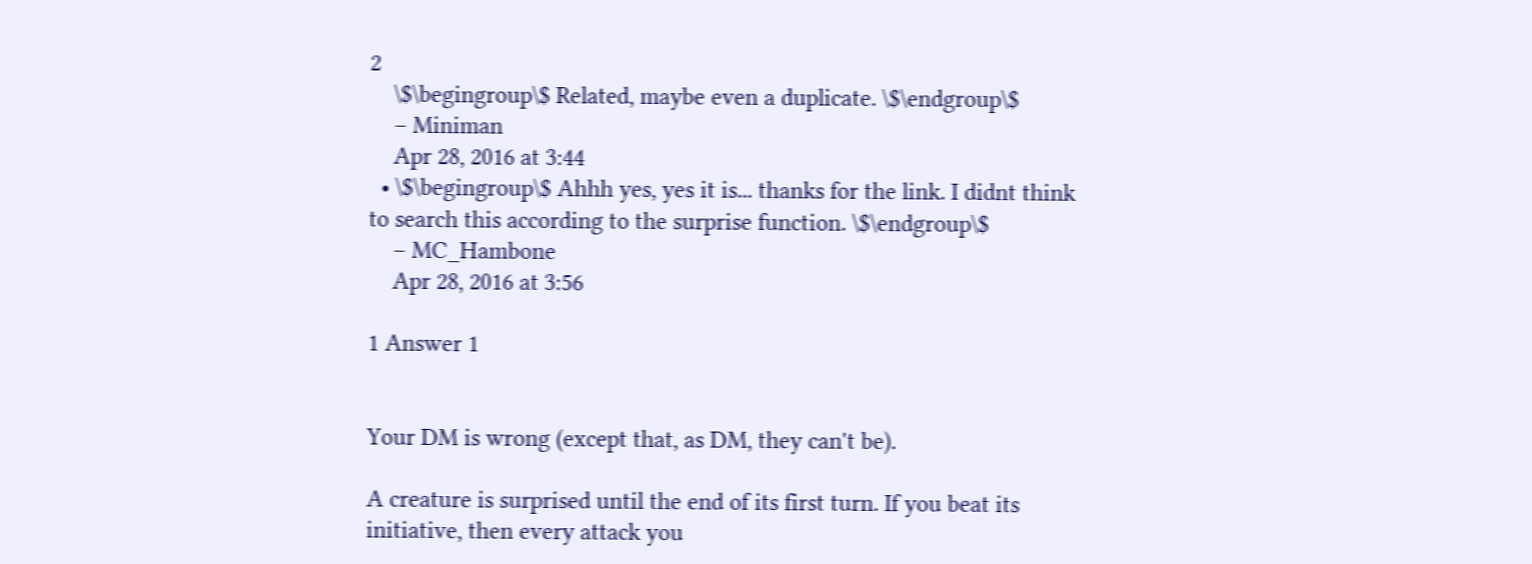2
    \$\begingroup\$ Related, maybe even a duplicate. \$\endgroup\$
    – Miniman
    Apr 28, 2016 at 3:44
  • \$\begingroup\$ Ahhh yes, yes it is... thanks for the link. I didnt think to search this according to the surprise function. \$\endgroup\$
    – MC_Hambone
    Apr 28, 2016 at 3:56

1 Answer 1


Your DM is wrong (except that, as DM, they can't be).

A creature is surprised until the end of its first turn. If you beat its initiative, then every attack you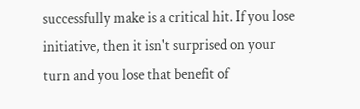successfully make is a critical hit. If you lose initiative, then it isn't surprised on your turn and you lose that benefit of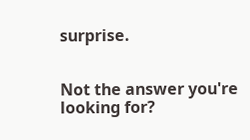surprise.


Not the answer you're looking for?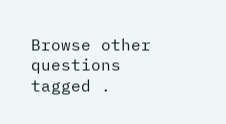Browse other questions tagged .